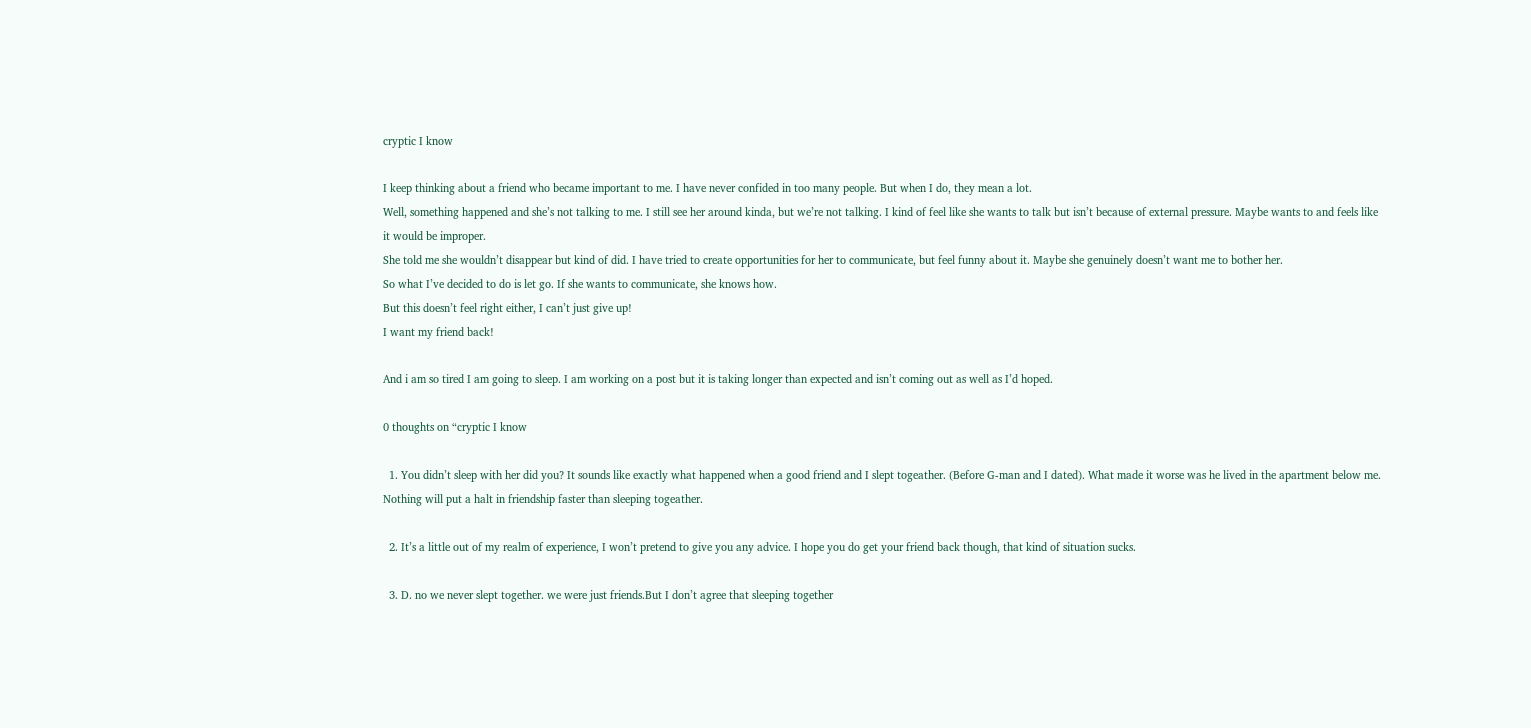cryptic I know

I keep thinking about a friend who became important to me. I have never confided in too many people. But when I do, they mean a lot.
Well, something happened and she’s not talking to me. I still see her around kinda, but we’re not talking. I kind of feel like she wants to talk but isn’t because of external pressure. Maybe wants to and feels like it would be improper.
She told me she wouldn’t disappear but kind of did. I have tried to create opportunities for her to communicate, but feel funny about it. Maybe she genuinely doesn’t want me to bother her.
So what I’ve decided to do is let go. If she wants to communicate, she knows how.
But this doesn’t feel right either, I can’t just give up!
I want my friend back!

And i am so tired I am going to sleep. I am working on a post but it is taking longer than expected and isn’t coming out as well as I’d hoped.

0 thoughts on “cryptic I know

  1. You didn’t sleep with her did you? It sounds like exactly what happened when a good friend and I slept togeather. (Before G-man and I dated). What made it worse was he lived in the apartment below me. Nothing will put a halt in friendship faster than sleeping togeather.

  2. It’s a little out of my realm of experience, I won’t pretend to give you any advice. I hope you do get your friend back though, that kind of situation sucks.

  3. D. no we never slept together. we were just friends.But I don’t agree that sleeping together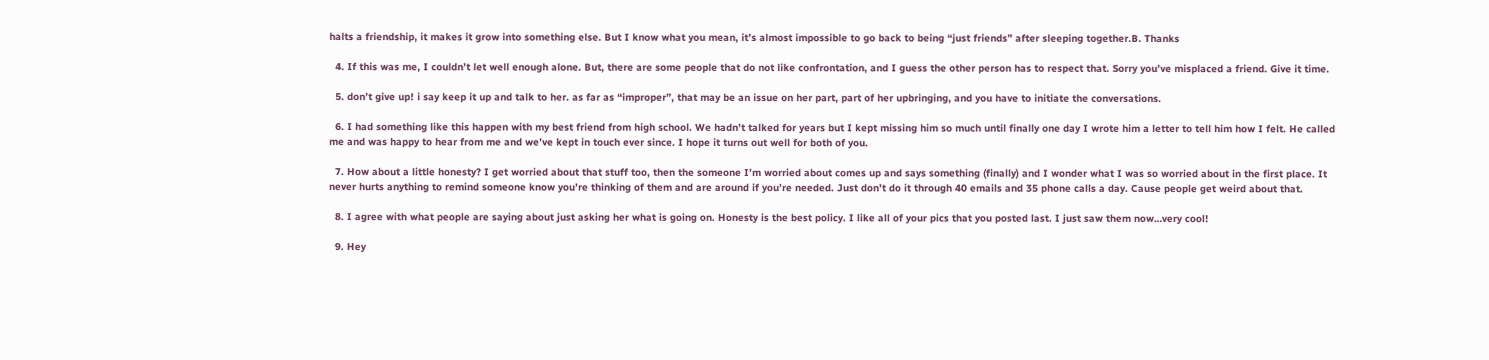halts a friendship, it makes it grow into something else. But I know what you mean, it’s almost impossible to go back to being “just friends” after sleeping together.B. Thanks

  4. If this was me, I couldn’t let well enough alone. But, there are some people that do not like confrontation, and I guess the other person has to respect that. Sorry you’ve misplaced a friend. Give it time.

  5. don’t give up! i say keep it up and talk to her. as far as “improper”, that may be an issue on her part, part of her upbringing, and you have to initiate the conversations.

  6. I had something like this happen with my best friend from high school. We hadn’t talked for years but I kept missing him so much until finally one day I wrote him a letter to tell him how I felt. He called me and was happy to hear from me and we’ve kept in touch ever since. I hope it turns out well for both of you.

  7. How about a little honesty? I get worried about that stuff too, then the someone I’m worried about comes up and says something (finally) and I wonder what I was so worried about in the first place. It never hurts anything to remind someone know you’re thinking of them and are around if you’re needed. Just don’t do it through 40 emails and 35 phone calls a day. Cause people get weird about that.

  8. I agree with what people are saying about just asking her what is going on. Honesty is the best policy. I like all of your pics that you posted last. I just saw them now…very cool!

  9. Hey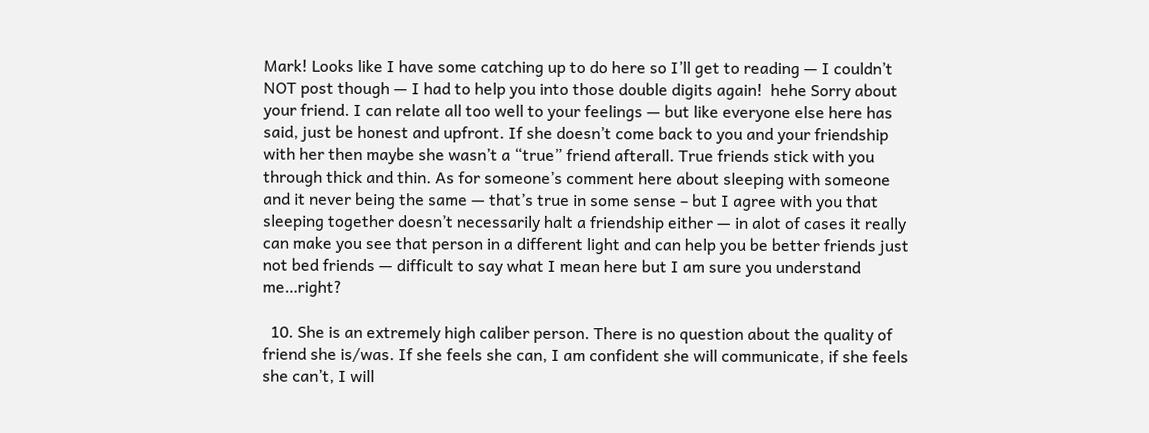Mark! Looks like I have some catching up to do here so I’ll get to reading — I couldn’t NOT post though — I had to help you into those double digits again!  hehe Sorry about your friend. I can relate all too well to your feelings — but like everyone else here has said, just be honest and upfront. If she doesn’t come back to you and your friendship with her then maybe she wasn’t a “true” friend afterall. True friends stick with you through thick and thin. As for someone’s comment here about sleeping with someone and it never being the same — that’s true in some sense – but I agree with you that sleeping together doesn’t necessarily halt a friendship either — in alot of cases it really can make you see that person in a different light and can help you be better friends just not bed friends — difficult to say what I mean here but I am sure you understand me…right?

  10. She is an extremely high caliber person. There is no question about the quality of friend she is/was. If she feels she can, I am confident she will communicate, if she feels she can’t, I will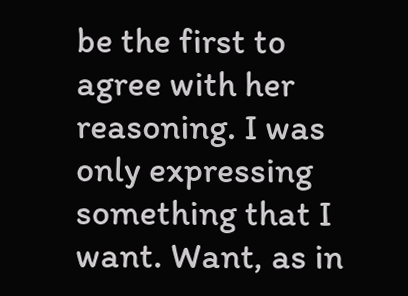be the first to agree with her reasoning. I was only expressing something that I want. Want, as in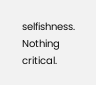selfishness. Nothing critical.